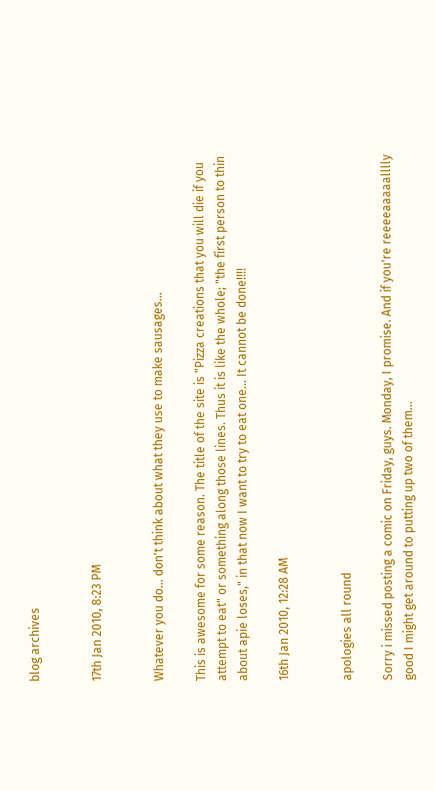blog archives


17th Jan 2010, 8:23 PM


Whatever you do... don't think about what they use to make sausages...

This is awesome for some reason. The title of the site is "Pizza creations that you will die if you attempt to eat" or something along those lines. Thus it is like the whole; "the first person to thin about apie loses," in that now I want to try to eat one... It cannot be done!!!!

16th Jan 2010, 12:28 AM


apologies all round

Sorry i missed posting a comic on Friday, guys. Monday, I promise. And if you're reeeeaaaaalllly good I might get around to putting up two of them...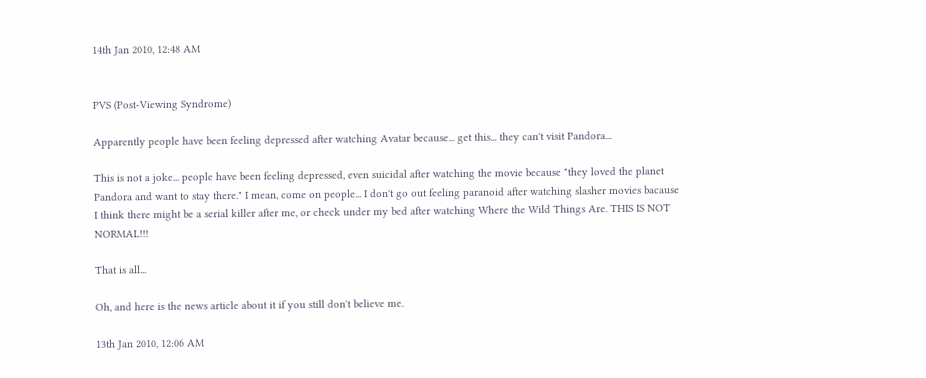14th Jan 2010, 12:48 AM


PVS (Post-Viewing Syndrome)

Apparently people have been feeling depressed after watching Avatar because... get this... they can't visit Pandora...

This is not a joke... people have been feeling depressed, even suicidal after watching the movie because "they loved the planet Pandora and want to stay there." I mean, come on people... I don't go out feeling paranoid after watching slasher movies bacause I think there might be a serial killer after me, or check under my bed after watching Where the Wild Things Are. THIS IS NOT NORMAL!!!

That is all...

Oh, and here is the news article about it if you still don't believe me.

13th Jan 2010, 12:06 AM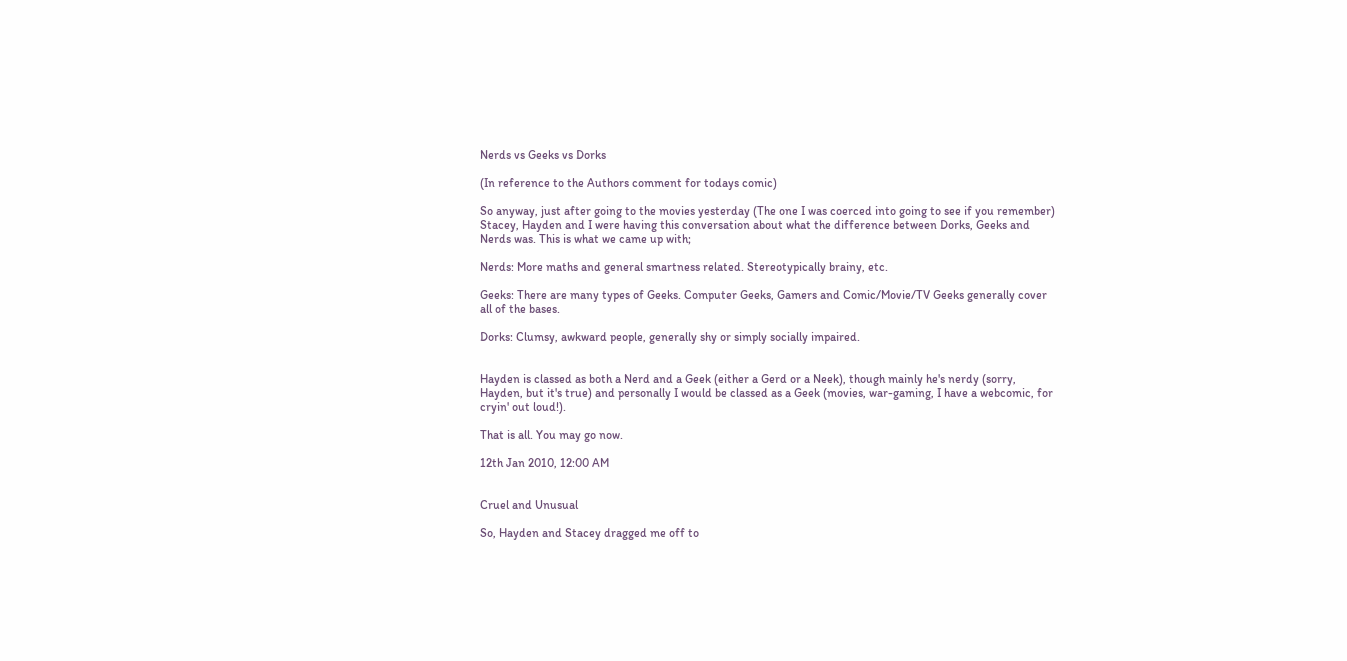Nerds vs Geeks vs Dorks

(In reference to the Authors comment for todays comic)

So anyway, just after going to the movies yesterday (The one I was coerced into going to see if you remember) Stacey, Hayden and I were having this conversation about what the difference between Dorks, Geeks and Nerds was. This is what we came up with;

Nerds: More maths and general smartness related. Stereotypically brainy, etc.

Geeks: There are many types of Geeks. Computer Geeks, Gamers and Comic/Movie/TV Geeks generally cover all of the bases.

Dorks: Clumsy, awkward people, generally shy or simply socially impaired.


Hayden is classed as both a Nerd and a Geek (either a Gerd or a Neek), though mainly he's nerdy (sorry, Hayden, but it's true) and personally I would be classed as a Geek (movies, war-gaming, I have a webcomic, for cryin' out loud!).

That is all. You may go now.

12th Jan 2010, 12:00 AM


Cruel and Unusual

So, Hayden and Stacey dragged me off to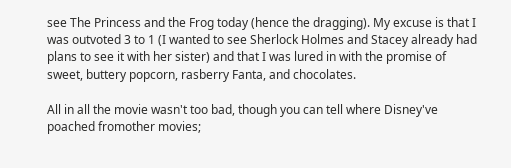see The Princess and the Frog today (hence the dragging). My excuse is that I was outvoted 3 to 1 (I wanted to see Sherlock Holmes and Stacey already had plans to see it with her sister) and that I was lured in with the promise of sweet, buttery popcorn, rasberry Fanta, and chocolates.

All in all the movie wasn't too bad, though you can tell where Disney've poached fromother movies;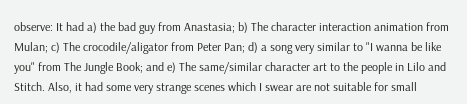observe: It had a) the bad guy from Anastasia; b) The character interaction animation from Mulan; c) The crocodile/aligator from Peter Pan; d) a song very similar to "I wanna be like you" from The Jungle Book; and e) The same/similar character art to the people in Lilo and Stitch. Also, it had some very strange scenes which I swear are not suitable for small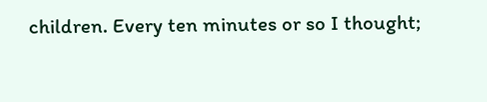children. Every ten minutes or so I thought;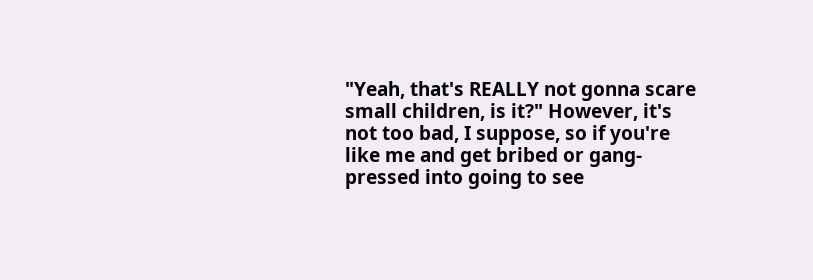"Yeah, that's REALLY not gonna scare small children, is it?" However, it's not too bad, I suppose, so if you're like me and get bribed or gang-pressed into going to see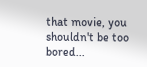that movie, you shouldn't be too bored...